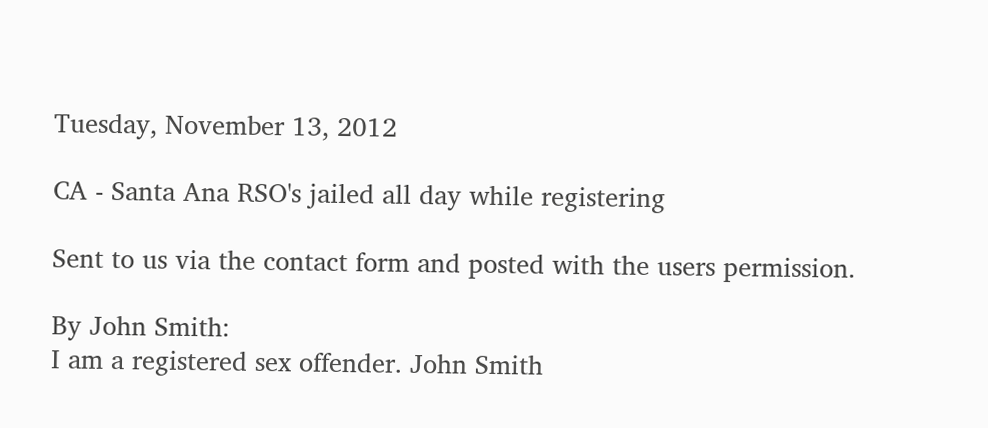Tuesday, November 13, 2012

CA - Santa Ana RSO's jailed all day while registering

Sent to us via the contact form and posted with the users permission.

By John Smith:
I am a registered sex offender. John Smith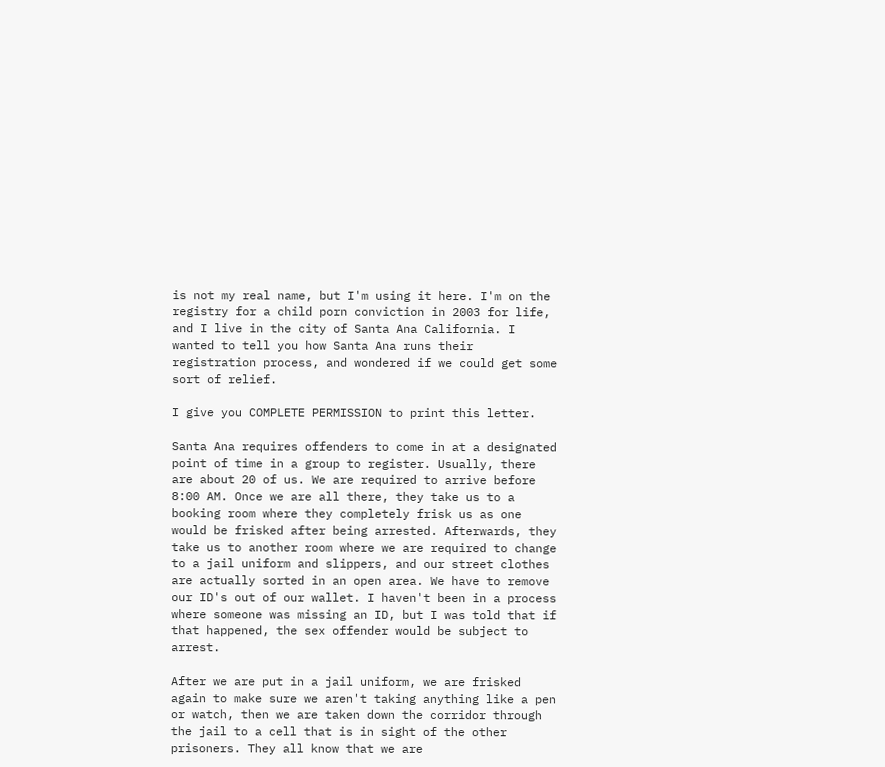is not my real name, but I'm using it here. I'm on the registry for a child porn conviction in 2003 for life, and I live in the city of Santa Ana California. I wanted to tell you how Santa Ana runs their registration process, and wondered if we could get some sort of relief.

I give you COMPLETE PERMISSION to print this letter.

Santa Ana requires offenders to come in at a designated point of time in a group to register. Usually, there are about 20 of us. We are required to arrive before 8:00 AM. Once we are all there, they take us to a booking room where they completely frisk us as one would be frisked after being arrested. Afterwards, they take us to another room where we are required to change to a jail uniform and slippers, and our street clothes are actually sorted in an open area. We have to remove our ID's out of our wallet. I haven't been in a process where someone was missing an ID, but I was told that if that happened, the sex offender would be subject to arrest.

After we are put in a jail uniform, we are frisked again to make sure we aren't taking anything like a pen or watch, then we are taken down the corridor through the jail to a cell that is in sight of the other prisoners. They all know that we are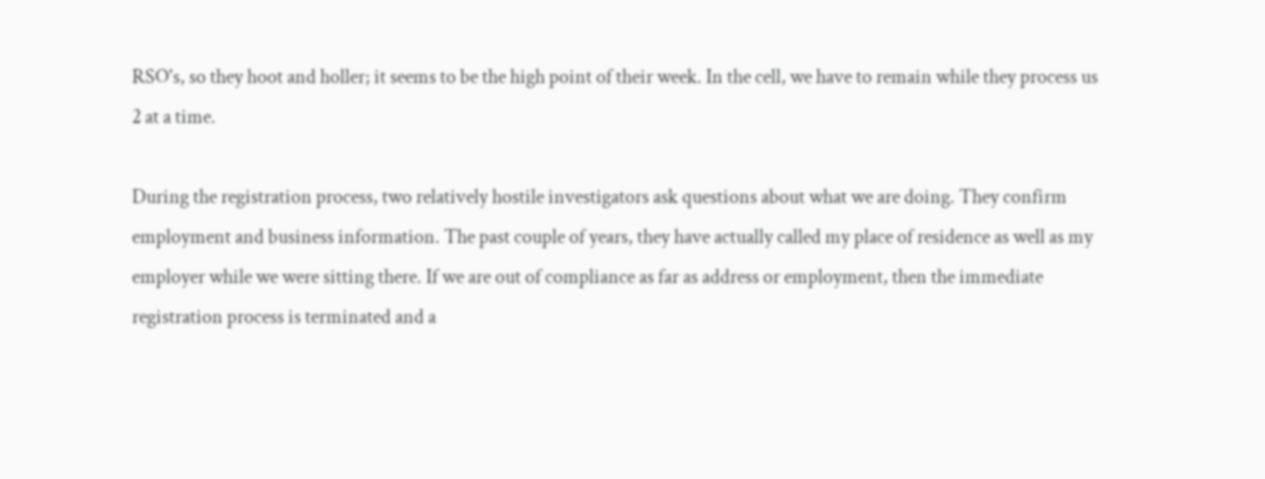RSO's, so they hoot and holler; it seems to be the high point of their week. In the cell, we have to remain while they process us 2 at a time.

During the registration process, two relatively hostile investigators ask questions about what we are doing. They confirm employment and business information. The past couple of years, they have actually called my place of residence as well as my employer while we were sitting there. If we are out of compliance as far as address or employment, then the immediate registration process is terminated and a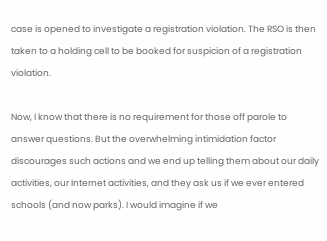case is opened to investigate a registration violation. The RSO is then taken to a holding cell to be booked for suspicion of a registration violation.

Now, I know that there is no requirement for those off parole to answer questions. But the overwhelming intimidation factor discourages such actions and we end up telling them about our daily activities, our Internet activities, and they ask us if we ever entered schools (and now parks). I would imagine if we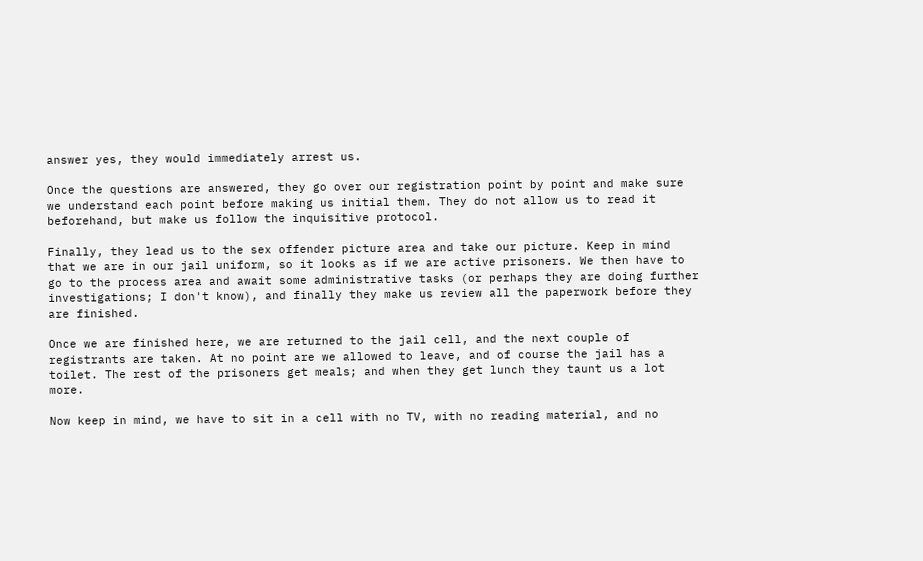answer yes, they would immediately arrest us.

Once the questions are answered, they go over our registration point by point and make sure we understand each point before making us initial them. They do not allow us to read it beforehand, but make us follow the inquisitive protocol.

Finally, they lead us to the sex offender picture area and take our picture. Keep in mind that we are in our jail uniform, so it looks as if we are active prisoners. We then have to go to the process area and await some administrative tasks (or perhaps they are doing further investigations; I don't know), and finally they make us review all the paperwork before they are finished.

Once we are finished here, we are returned to the jail cell, and the next couple of registrants are taken. At no point are we allowed to leave, and of course the jail has a toilet. The rest of the prisoners get meals; and when they get lunch they taunt us a lot more.

Now keep in mind, we have to sit in a cell with no TV, with no reading material, and no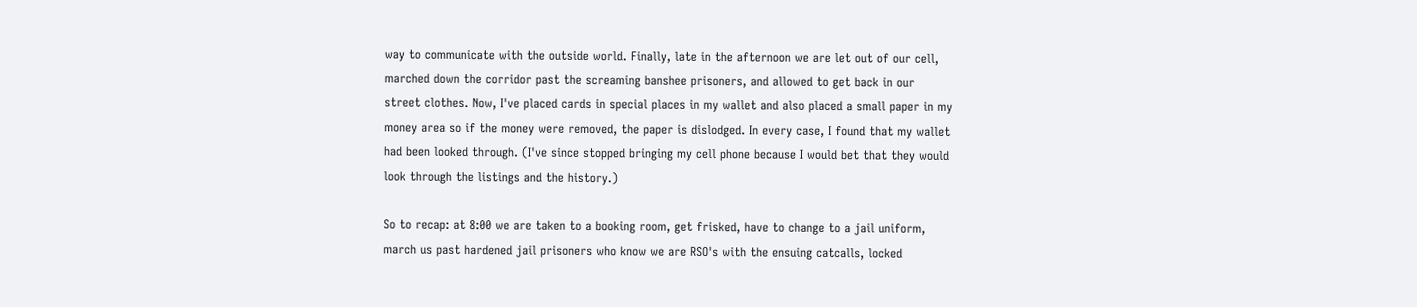way to communicate with the outside world. Finally, late in the afternoon we are let out of our cell, marched down the corridor past the screaming banshee prisoners, and allowed to get back in our street clothes. Now, I've placed cards in special places in my wallet and also placed a small paper in my money area so if the money were removed, the paper is dislodged. In every case, I found that my wallet had been looked through. (I've since stopped bringing my cell phone because I would bet that they would look through the listings and the history.)

So to recap: at 8:00 we are taken to a booking room, get frisked, have to change to a jail uniform, march us past hardened jail prisoners who know we are RSO's with the ensuing catcalls, locked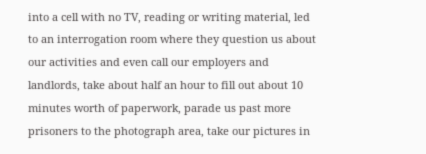into a cell with no TV, reading or writing material, led to an interrogation room where they question us about our activities and even call our employers and landlords, take about half an hour to fill out about 10 minutes worth of paperwork, parade us past more prisoners to the photograph area, take our pictures in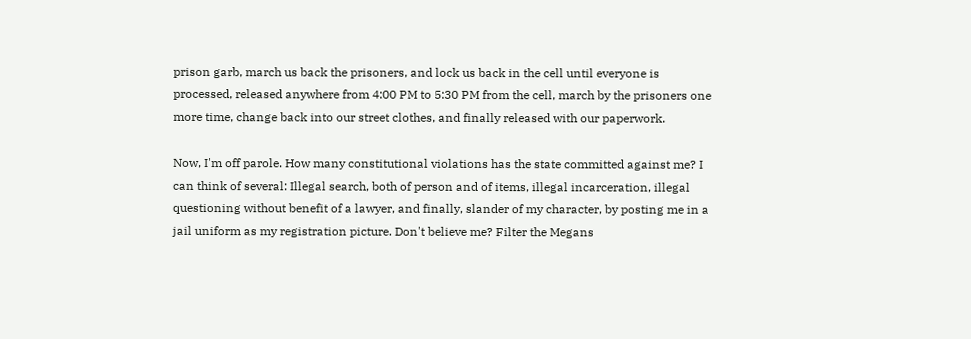prison garb, march us back the prisoners, and lock us back in the cell until everyone is processed, released anywhere from 4:00 PM to 5:30 PM from the cell, march by the prisoners one more time, change back into our street clothes, and finally released with our paperwork.

Now, I'm off parole. How many constitutional violations has the state committed against me? I can think of several: Illegal search, both of person and of items, illegal incarceration, illegal questioning without benefit of a lawyer, and finally, slander of my character, by posting me in a jail uniform as my registration picture. Don't believe me? Filter the Megans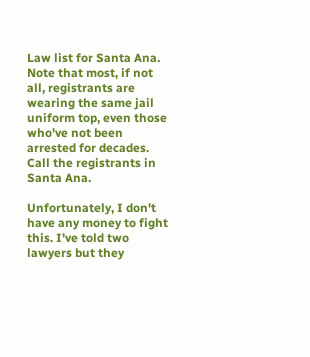Law list for Santa Ana. Note that most, if not all, registrants are wearing the same jail uniform top, even those who've not been arrested for decades. Call the registrants in Santa Ana.

Unfortunately, I don't have any money to fight this. I've told two lawyers but they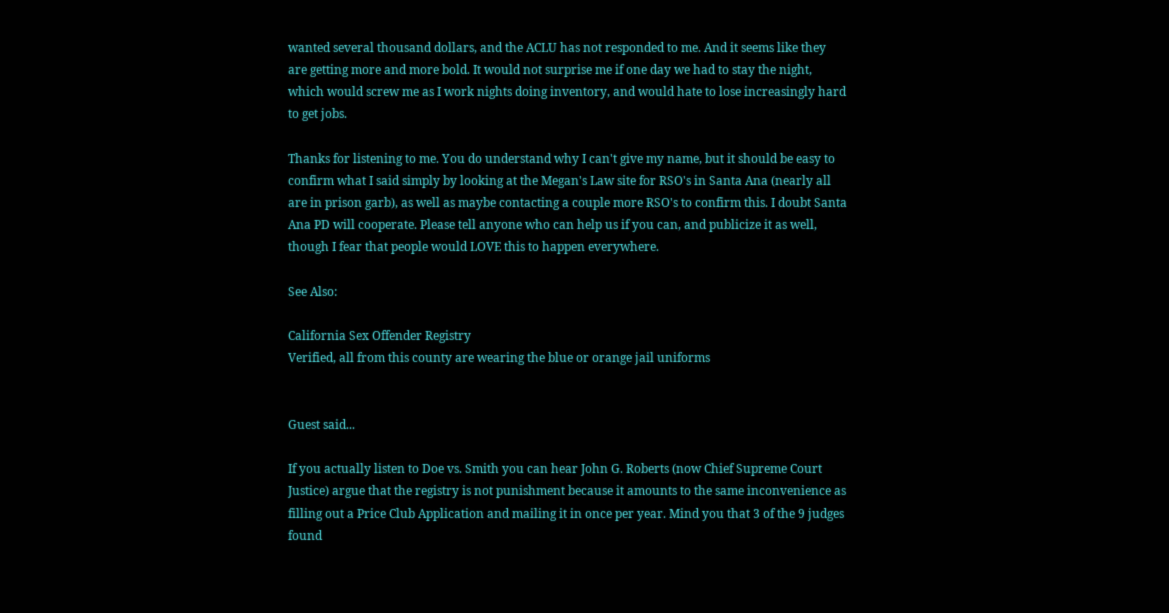wanted several thousand dollars, and the ACLU has not responded to me. And it seems like they are getting more and more bold. It would not surprise me if one day we had to stay the night, which would screw me as I work nights doing inventory, and would hate to lose increasingly hard to get jobs.

Thanks for listening to me. You do understand why I can't give my name, but it should be easy to confirm what I said simply by looking at the Megan's Law site for RSO's in Santa Ana (nearly all are in prison garb), as well as maybe contacting a couple more RSO's to confirm this. I doubt Santa Ana PD will cooperate. Please tell anyone who can help us if you can, and publicize it as well, though I fear that people would LOVE this to happen everywhere.

See Also:

California Sex Offender Registry
Verified, all from this county are wearing the blue or orange jail uniforms


Guest said...

If you actually listen to Doe vs. Smith you can hear John G. Roberts (now Chief Supreme Court Justice) argue that the registry is not punishment because it amounts to the same inconvenience as filling out a Price Club Application and mailing it in once per year. Mind you that 3 of the 9 judges found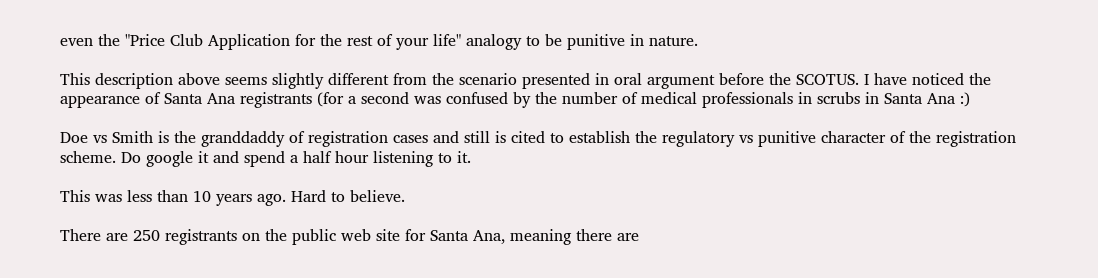even the "Price Club Application for the rest of your life" analogy to be punitive in nature.

This description above seems slightly different from the scenario presented in oral argument before the SCOTUS. I have noticed the appearance of Santa Ana registrants (for a second was confused by the number of medical professionals in scrubs in Santa Ana :)

Doe vs Smith is the granddaddy of registration cases and still is cited to establish the regulatory vs punitive character of the registration scheme. Do google it and spend a half hour listening to it.

This was less than 10 years ago. Hard to believe.

There are 250 registrants on the public web site for Santa Ana, meaning there are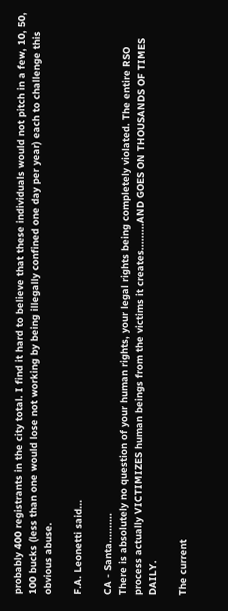probably 400 registrants in the city total. I find it hard to believe that these individuals would not pitch in a few, 10, 50, 100 bucks (less than one would lose not working by being illegally confined one day per year) each to challenge this obvious abuse.

F.A. Leonetti said...

CA - Santa..........
There is absolutely no question of your human rights, your legal rights being completely violated. The entire RSO process actually VICTIMIZES human beings from the victims it creates.........AND GOES ON THOUSANDS OF TIMES DAILY.

The current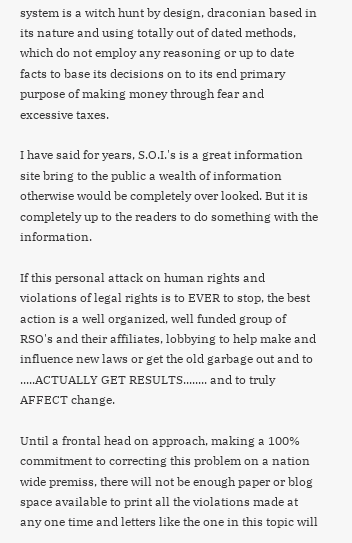system is a witch hunt by design, draconian based in its nature and using totally out of dated methods, which do not employ any reasoning or up to date facts to base its decisions on to its end primary purpose of making money through fear and excessive taxes.

I have said for years, S.O.I.'s is a great information site bring to the public a wealth of information otherwise would be completely over looked. But it is completely up to the readers to do something with the information.

If this personal attack on human rights and violations of legal rights is to EVER to stop, the best action is a well organized, well funded group of RSO's and their affiliates, lobbying to help make and influence new laws or get the old garbage out and to .....ACTUALLY GET RESULTS........ and to truly AFFECT change.

Until a frontal head on approach, making a 100% commitment to correcting this problem on a nation wide premiss, there will not be enough paper or blog space available to print all the violations made at any one time and letters like the one in this topic will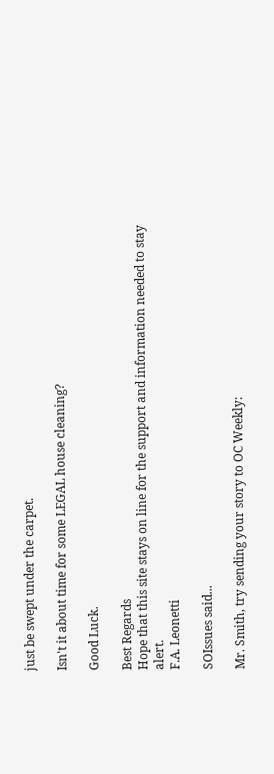just be swept under the carpet.

Isn't it about time for some LEGAL house cleaning?

Good Luck.

Best Regards
Hope that this site stays on line for the support and information needed to stay alert.
F.A. Leonetti

SOIssues said...

Mr. Smith, try sending your story to OC Weekly: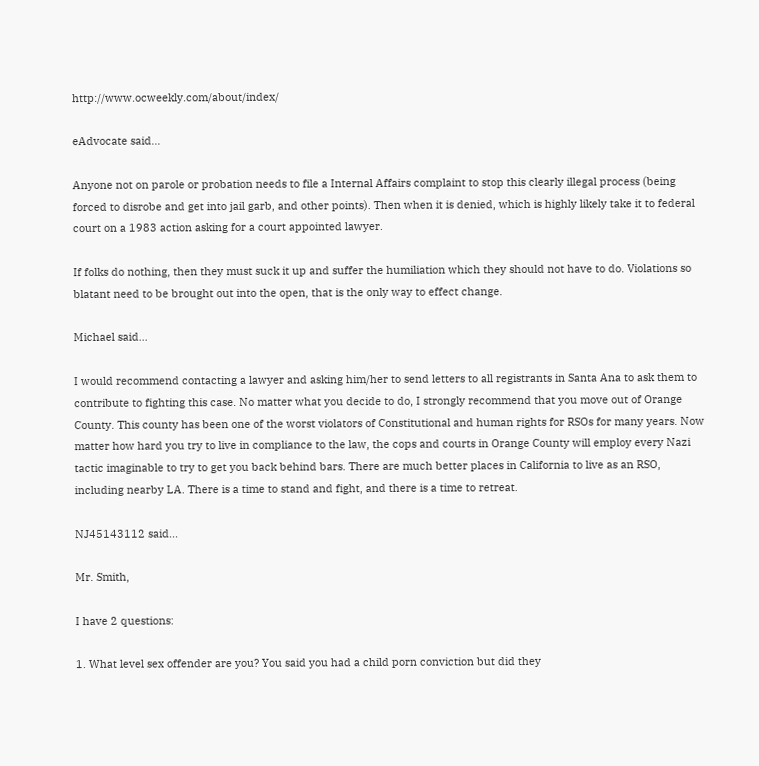http://www.ocweekly.com/about/index/

eAdvocate said...

Anyone not on parole or probation needs to file a Internal Affairs complaint to stop this clearly illegal process (being forced to disrobe and get into jail garb, and other points). Then when it is denied, which is highly likely take it to federal court on a 1983 action asking for a court appointed lawyer.

If folks do nothing, then they must suck it up and suffer the humiliation which they should not have to do. Violations so blatant need to be brought out into the open, that is the only way to effect change.

Michael said...

I would recommend contacting a lawyer and asking him/her to send letters to all registrants in Santa Ana to ask them to contribute to fighting this case. No matter what you decide to do, I strongly recommend that you move out of Orange County. This county has been one of the worst violators of Constitutional and human rights for RSOs for many years. Now matter how hard you try to live in compliance to the law, the cops and courts in Orange County will employ every Nazi tactic imaginable to try to get you back behind bars. There are much better places in California to live as an RSO, including nearby LA. There is a time to stand and fight, and there is a time to retreat.

NJ45143112 said...

Mr. Smith,

I have 2 questions:

1. What level sex offender are you? You said you had a child porn conviction but did they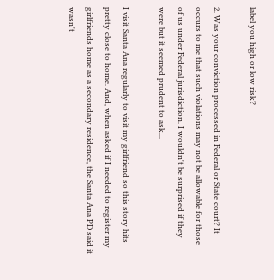label you high or low risk?

2. Was your conviction processed in Federal or State court? It occurs to me that such violations may not be allowable for those of us under Federal jurisdiction. I wouldn't be surprised if they were but it seemed prudent to ask...

I visit Santa Ana regularly to visit my girlfriend so this story hits pretty close to home. And, when asked if I needed to register my girlfriends home as a secondary residence, the Santa Ana PD said it wasn't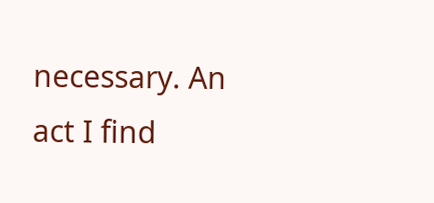necessary. An act I find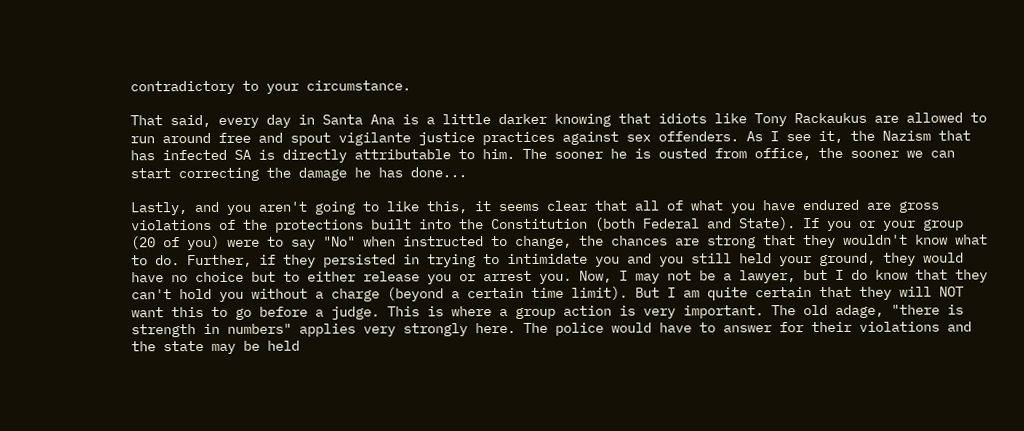contradictory to your circumstance.

That said, every day in Santa Ana is a little darker knowing that idiots like Tony Rackaukus are allowed to run around free and spout vigilante justice practices against sex offenders. As I see it, the Nazism that has infected SA is directly attributable to him. The sooner he is ousted from office, the sooner we can start correcting the damage he has done...

Lastly, and you aren't going to like this, it seems clear that all of what you have endured are gross violations of the protections built into the Constitution (both Federal and State). If you or your group (20 of you) were to say "No" when instructed to change, the chances are strong that they wouldn't know what to do. Further, if they persisted in trying to intimidate you and you still held your ground, they would have no choice but to either release you or arrest you. Now, I may not be a lawyer, but I do know that they can't hold you without a charge (beyond a certain time limit). But I am quite certain that they will NOT want this to go before a judge. This is where a group action is very important. The old adage, "there is strength in numbers" applies very strongly here. The police would have to answer for their violations and the state may be held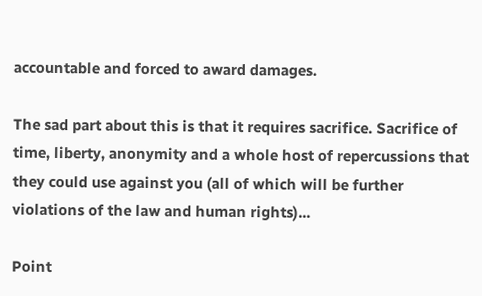accountable and forced to award damages.

The sad part about this is that it requires sacrifice. Sacrifice of time, liberty, anonymity and a whole host of repercussions that they could use against you (all of which will be further violations of the law and human rights)...

Point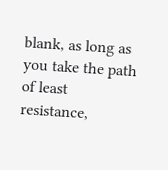blank, as long as you take the path of least resistance,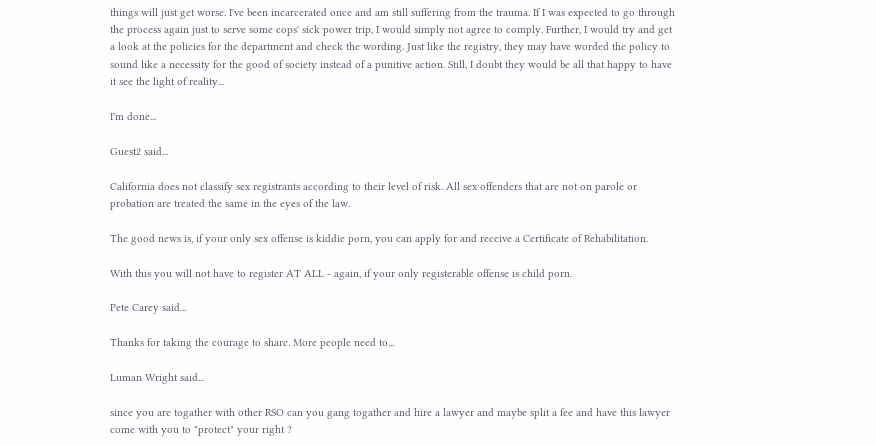things will just get worse. I've been incarcerated once and am still suffering from the trauma. If I was expected to go through the process again just to serve some cops' sick power trip, I would simply not agree to comply. Further, I would try and get a look at the policies for the department and check the wording. Just like the registry, they may have worded the policy to sound like a necessity for the good of society instead of a punitive action. Still, I doubt they would be all that happy to have it see the light of reality...

I'm done...

Guest2 said...

California does not classify sex registrants according to their level of risk. All sex offenders that are not on parole or probation are treated the same in the eyes of the law.

The good news is, if your only sex offense is kiddie porn, you can apply for and receive a Certificate of Rehabilitation.

With this you will not have to register AT ALL - again, if your only registerable offense is child porn.

Pete Carey said...

Thanks for taking the courage to share. More people need to...

Luman Wright said...

since you are togather with other RSO can you gang togather and hire a lawyer and maybe split a fee and have this lawyer come with you to "protect" your right ?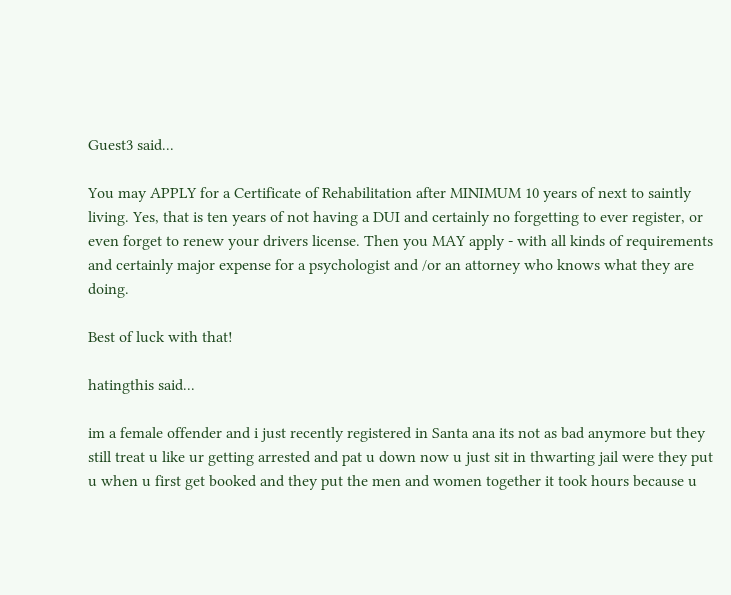Guest3 said...

You may APPLY for a Certificate of Rehabilitation after MINIMUM 10 years of next to saintly living. Yes, that is ten years of not having a DUI and certainly no forgetting to ever register, or even forget to renew your drivers license. Then you MAY apply - with all kinds of requirements and certainly major expense for a psychologist and /or an attorney who knows what they are doing.

Best of luck with that!

hatingthis said...

im a female offender and i just recently registered in Santa ana its not as bad anymore but they still treat u like ur getting arrested and pat u down now u just sit in thwarting jail were they put u when u first get booked and they put the men and women together it took hours because u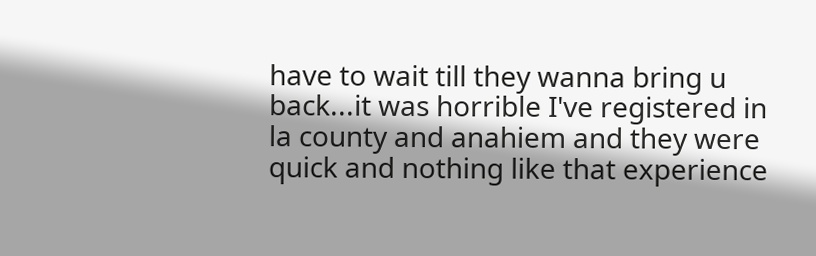have to wait till they wanna bring u back...it was horrible I've registered in la county and anahiem and they were quick and nothing like that experience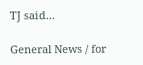TJ said...

General News / for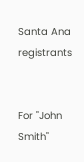Santa Ana registrants


For "John Smith"